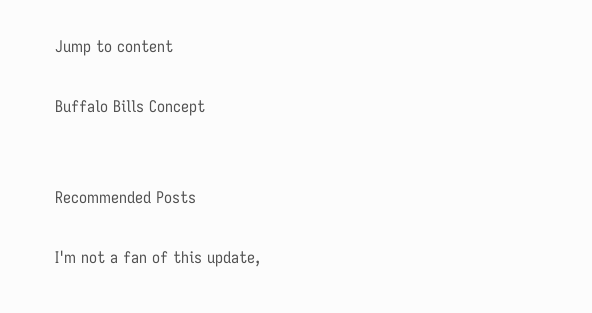Jump to content

Buffalo Bills Concept


Recommended Posts

I'm not a fan of this update,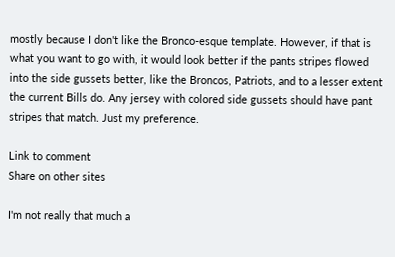mostly because I don't like the Bronco-esque template. However, if that is what you want to go with, it would look better if the pants stripes flowed into the side gussets better, like the Broncos, Patriots, and to a lesser extent the current Bills do. Any jersey with colored side gussets should have pant stripes that match. Just my preference.

Link to comment
Share on other sites

I'm not really that much a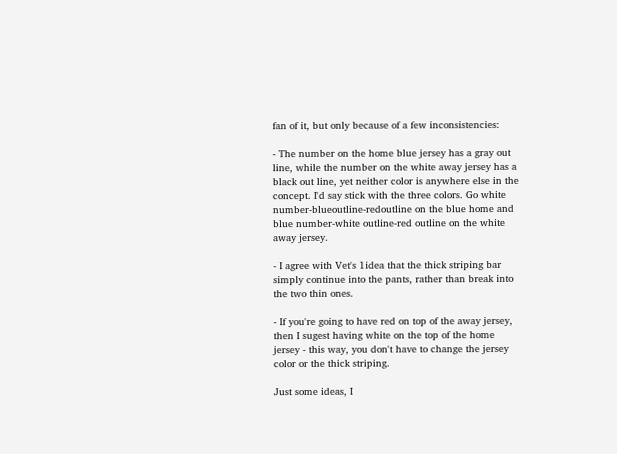fan of it, but only because of a few inconsistencies:

- The number on the home blue jersey has a gray out line, while the number on the white away jersey has a black out line, yet neither color is anywhere else in the concept. I'd say stick with the three colors. Go white number-blueoutline-redoutline on the blue home and blue number-white outline-red outline on the white away jersey.

- I agree with Vet's 1idea that the thick striping bar simply continue into the pants, rather than break into the two thin ones.

- If you're going to have red on top of the away jersey, then I sugest having white on the top of the home jersey - this way, you don't have to change the jersey color or the thick striping.

Just some ideas, I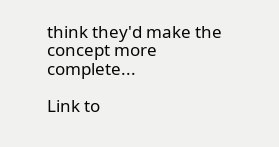think they'd make the concept more complete...

Link to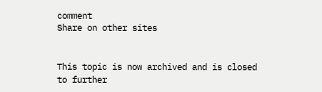comment
Share on other sites


This topic is now archived and is closed to further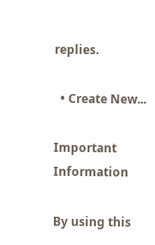replies.

  • Create New...

Important Information

By using this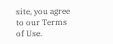site, you agree to our Terms of Use.